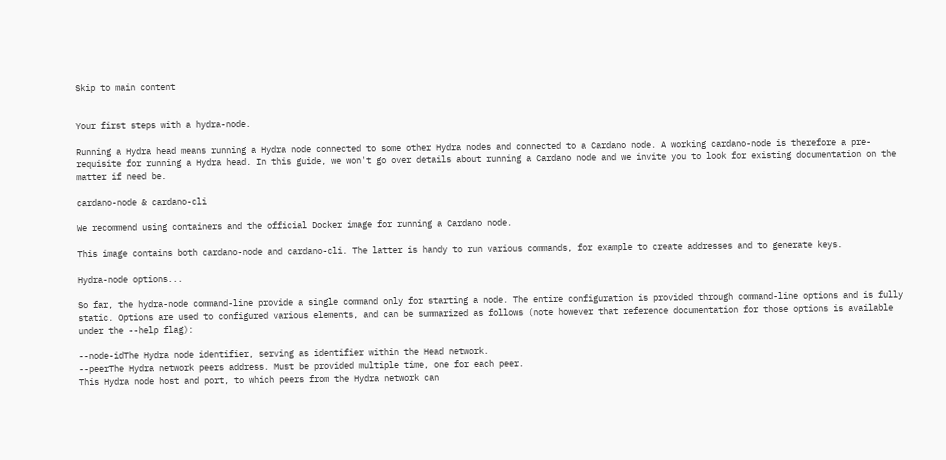Skip to main content


Your first steps with a hydra-node.

Running a Hydra head means running a Hydra node connected to some other Hydra nodes and connected to a Cardano node. A working cardano-node is therefore a pre-requisite for running a Hydra head. In this guide, we won't go over details about running a Cardano node and we invite you to look for existing documentation on the matter if need be.

cardano-node & cardano-cli

We recommend using containers and the official Docker image for running a Cardano node.

This image contains both cardano-node and cardano-cli. The latter is handy to run various commands, for example to create addresses and to generate keys.

Hydra-node options...

So far, the hydra-node command-line provide a single command only for starting a node. The entire configuration is provided through command-line options and is fully static. Options are used to configured various elements, and can be summarized as follows (note however that reference documentation for those options is available under the --help flag):

--node-idThe Hydra node identifier, serving as identifier within the Head network.
--peerThe Hydra network peers address. Must be provided multiple time, one for each peer.
This Hydra node host and port, to which peers from the Hydra network can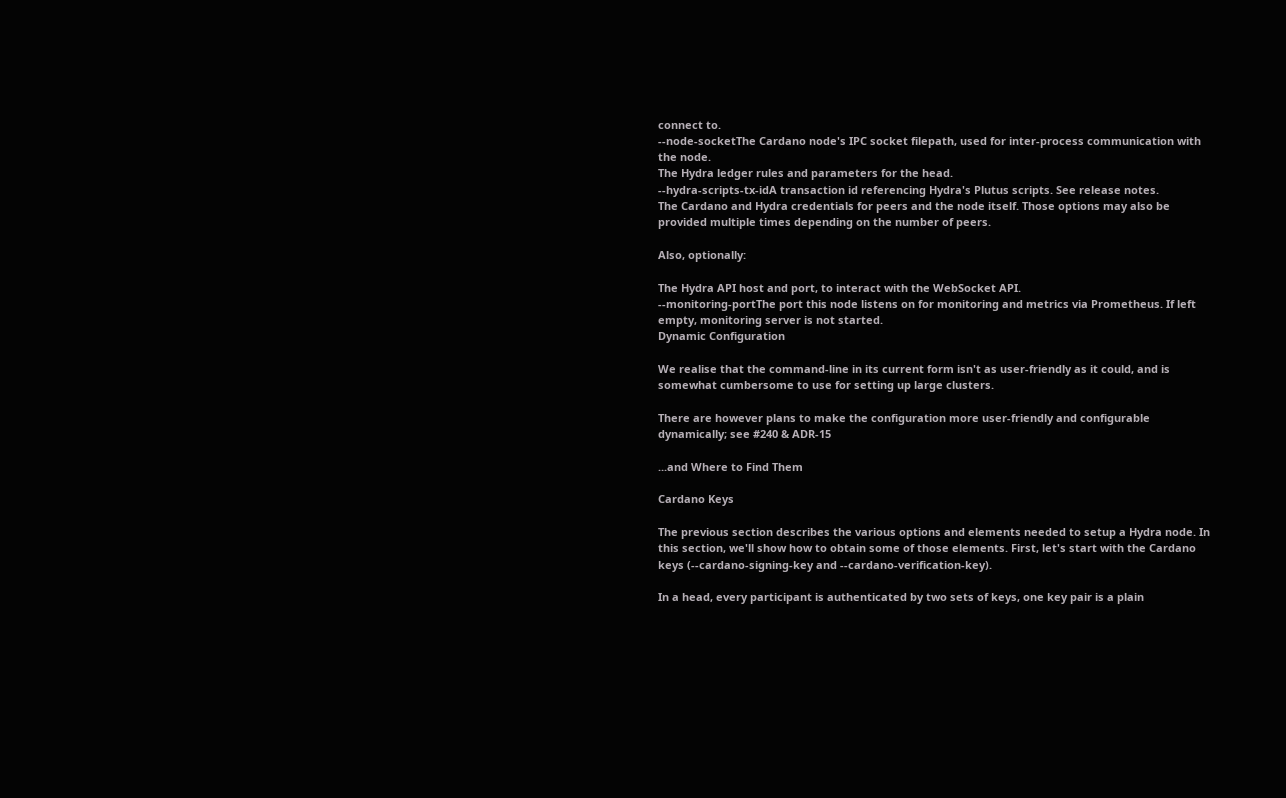connect to.
--node-socketThe Cardano node's IPC socket filepath, used for inter-process communication with the node.
The Hydra ledger rules and parameters for the head.
--hydra-scripts-tx-idA transaction id referencing Hydra's Plutus scripts. See release notes.
The Cardano and Hydra credentials for peers and the node itself. Those options may also be provided multiple times depending on the number of peers.

Also, optionally:

The Hydra API host and port, to interact with the WebSocket API.
--monitoring-portThe port this node listens on for monitoring and metrics via Prometheus. If left empty, monitoring server is not started.
Dynamic Configuration

We realise that the command-line in its current form isn't as user-friendly as it could, and is somewhat cumbersome to use for setting up large clusters.

There are however plans to make the configuration more user-friendly and configurable dynamically; see #240 & ADR-15

...and Where to Find Them

Cardano Keys

The previous section describes the various options and elements needed to setup a Hydra node. In this section, we'll show how to obtain some of those elements. First, let's start with the Cardano keys (--cardano-signing-key and --cardano-verification-key).

In a head, every participant is authenticated by two sets of keys, one key pair is a plain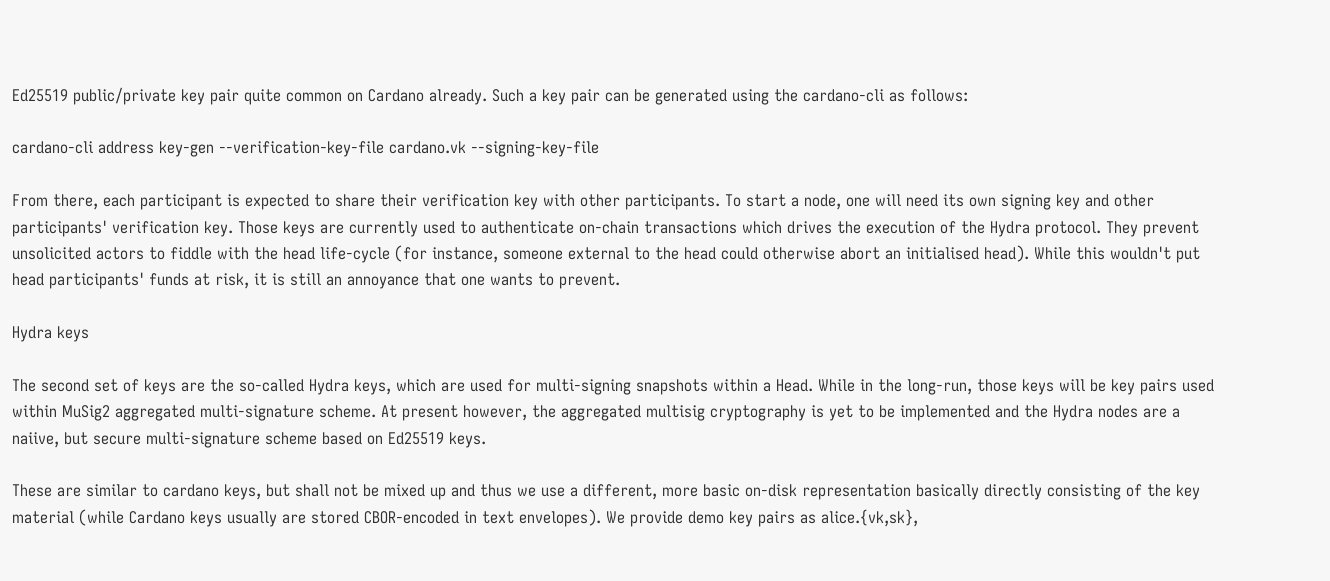Ed25519 public/private key pair quite common on Cardano already. Such a key pair can be generated using the cardano-cli as follows:

cardano-cli address key-gen --verification-key-file cardano.vk --signing-key-file

From there, each participant is expected to share their verification key with other participants. To start a node, one will need its own signing key and other participants' verification key. Those keys are currently used to authenticate on-chain transactions which drives the execution of the Hydra protocol. They prevent unsolicited actors to fiddle with the head life-cycle (for instance, someone external to the head could otherwise abort an initialised head). While this wouldn't put head participants' funds at risk, it is still an annoyance that one wants to prevent.

Hydra keys

The second set of keys are the so-called Hydra keys, which are used for multi-signing snapshots within a Head. While in the long-run, those keys will be key pairs used within MuSig2 aggregated multi-signature scheme. At present however, the aggregated multisig cryptography is yet to be implemented and the Hydra nodes are a naiive, but secure multi-signature scheme based on Ed25519 keys.

These are similar to cardano keys, but shall not be mixed up and thus we use a different, more basic on-disk representation basically directly consisting of the key material (while Cardano keys usually are stored CBOR-encoded in text envelopes). We provide demo key pairs as alice.{vk,sk},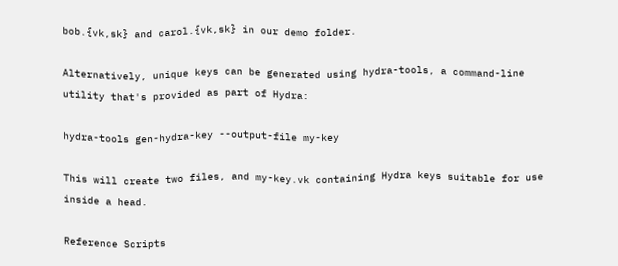bob.{vk,sk} and carol.{vk,sk} in our demo folder.

Alternatively, unique keys can be generated using hydra-tools, a command-line utility that's provided as part of Hydra:

hydra-tools gen-hydra-key --output-file my-key

This will create two files, and my-key.vk containing Hydra keys suitable for use inside a head.

Reference Scripts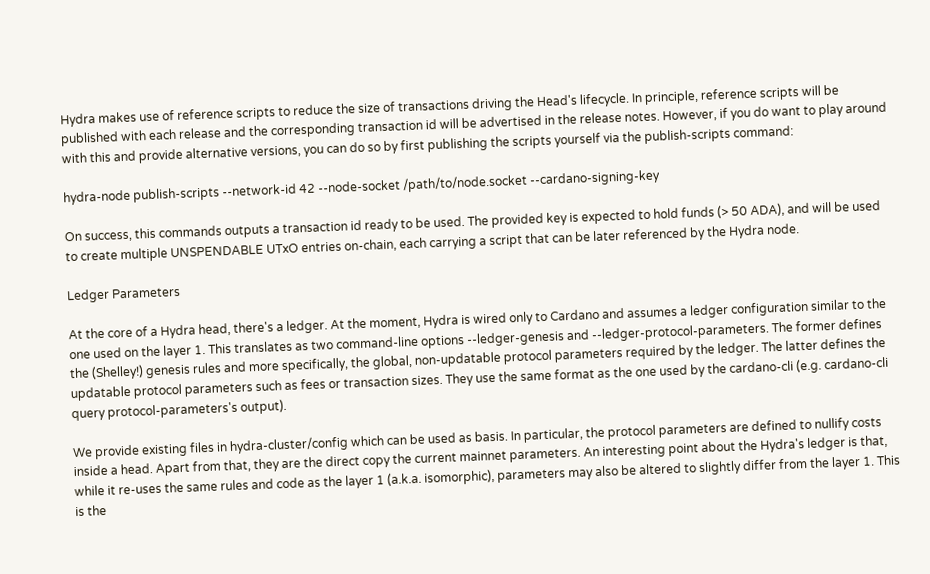Hydra makes use of reference scripts to reduce the size of transactions driving the Head's lifecycle. In principle, reference scripts will be published with each release and the corresponding transaction id will be advertised in the release notes. However, if you do want to play around with this and provide alternative versions, you can do so by first publishing the scripts yourself via the publish-scripts command:

hydra-node publish-scripts --network-id 42 --node-socket /path/to/node.socket --cardano-signing-key

On success, this commands outputs a transaction id ready to be used. The provided key is expected to hold funds (> 50 ADA), and will be used to create multiple UNSPENDABLE UTxO entries on-chain, each carrying a script that can be later referenced by the Hydra node.

Ledger Parameters

At the core of a Hydra head, there's a ledger. At the moment, Hydra is wired only to Cardano and assumes a ledger configuration similar to the one used on the layer 1. This translates as two command-line options --ledger-genesis and --ledger-protocol-parameters. The former defines the (Shelley!) genesis rules and more specifically, the global, non-updatable protocol parameters required by the ledger. The latter defines the updatable protocol parameters such as fees or transaction sizes. They use the same format as the one used by the cardano-cli (e.g. cardano-cli query protocol-parameters's output).

We provide existing files in hydra-cluster/config which can be used as basis. In particular, the protocol parameters are defined to nullify costs inside a head. Apart from that, they are the direct copy the current mainnet parameters. An interesting point about the Hydra's ledger is that, while it re-uses the same rules and code as the layer 1 (a.k.a. isomorphic), parameters may also be altered to slightly differ from the layer 1. This is the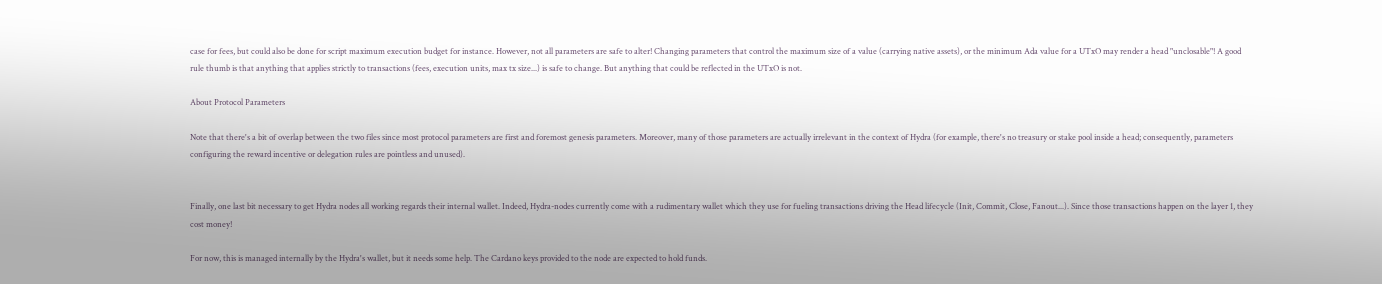case for fees, but could also be done for script maximum execution budget for instance. However, not all parameters are safe to alter! Changing parameters that control the maximum size of a value (carrying native assets), or the minimum Ada value for a UTxO may render a head "unclosable"! A good rule thumb is that anything that applies strictly to transactions (fees, execution units, max tx size...) is safe to change. But anything that could be reflected in the UTxO is not.

About Protocol Parameters

Note that there's a bit of overlap between the two files since most protocol parameters are first and foremost genesis parameters. Moreover, many of those parameters are actually irrelevant in the context of Hydra (for example, there's no treasury or stake pool inside a head; consequently, parameters configuring the reward incentive or delegation rules are pointless and unused).


Finally, one last bit necessary to get Hydra nodes all working regards their internal wallet. Indeed, Hydra-nodes currently come with a rudimentary wallet which they use for fueling transactions driving the Head lifecycle (Init, Commit, Close, Fanout...). Since those transactions happen on the layer 1, they cost money!

For now, this is managed internally by the Hydra's wallet, but it needs some help. The Cardano keys provided to the node are expected to hold funds.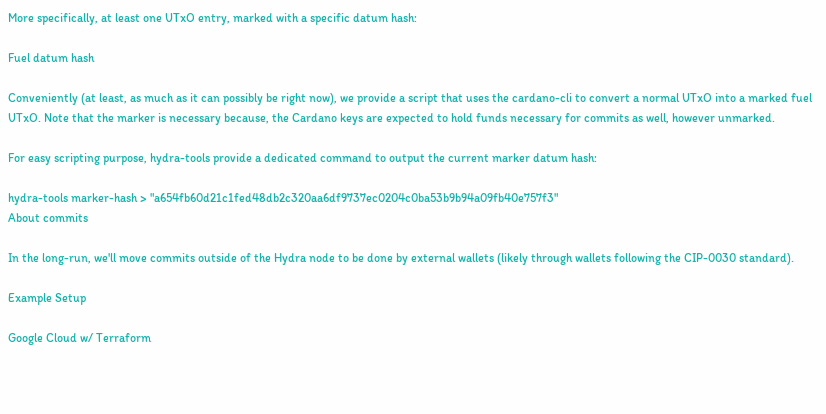More specifically, at least one UTxO entry, marked with a specific datum hash:

Fuel datum hash

Conveniently (at least, as much as it can possibly be right now), we provide a script that uses the cardano-cli to convert a normal UTxO into a marked fuel UTxO. Note that the marker is necessary because, the Cardano keys are expected to hold funds necessary for commits as well, however unmarked.

For easy scripting purpose, hydra-tools provide a dedicated command to output the current marker datum hash:

hydra-tools marker-hash > "a654fb60d21c1fed48db2c320aa6df9737ec0204c0ba53b9b94a09fb40e757f3"
About commits

In the long-run, we'll move commits outside of the Hydra node to be done by external wallets (likely through wallets following the CIP-0030 standard).

Example Setup

Google Cloud w/ Terraform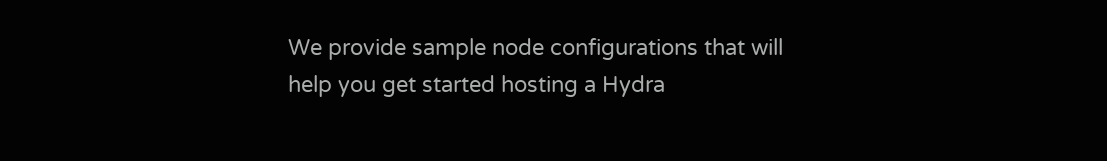We provide sample node configurations that will help you get started hosting a Hydra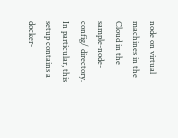node on virtual machines in the Cloud in the sample-node-config/ directory. In particular, this setup contains a docker-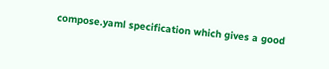compose.yaml specification which gives a good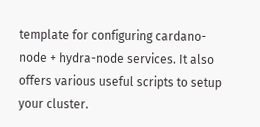template for configuring cardano-node + hydra-node services. It also offers various useful scripts to setup your cluster.